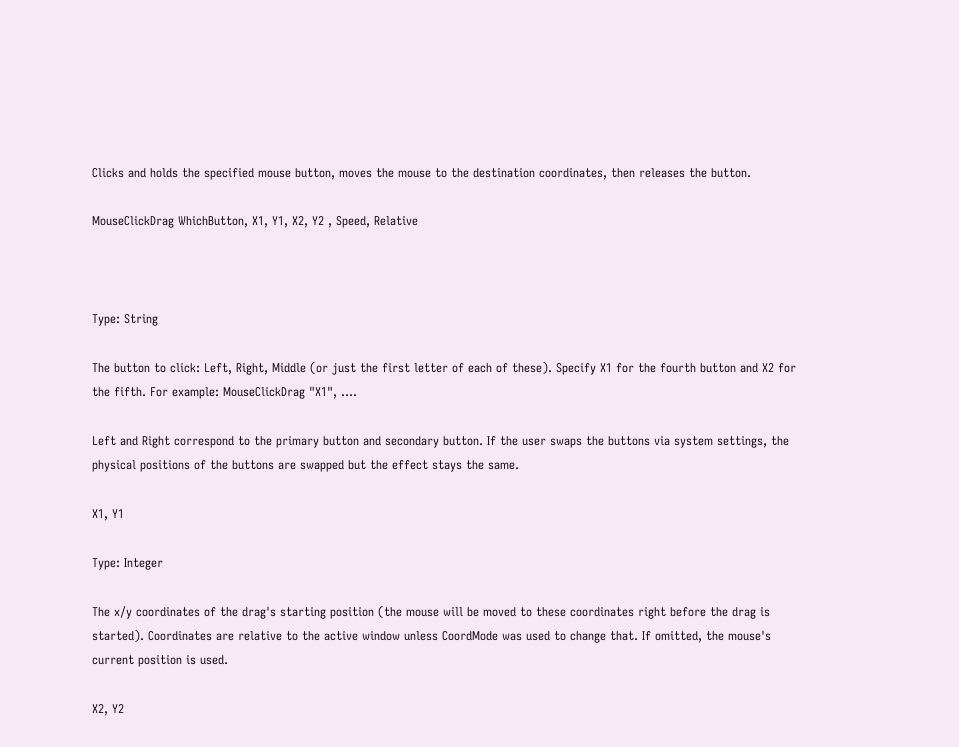Clicks and holds the specified mouse button, moves the mouse to the destination coordinates, then releases the button.

MouseClickDrag WhichButton, X1, Y1, X2, Y2 , Speed, Relative



Type: String

The button to click: Left, Right, Middle (or just the first letter of each of these). Specify X1 for the fourth button and X2 for the fifth. For example: MouseClickDrag "X1", ....

Left and Right correspond to the primary button and secondary button. If the user swaps the buttons via system settings, the physical positions of the buttons are swapped but the effect stays the same.

X1, Y1

Type: Integer

The x/y coordinates of the drag's starting position (the mouse will be moved to these coordinates right before the drag is started). Coordinates are relative to the active window unless CoordMode was used to change that. If omitted, the mouse's current position is used.

X2, Y2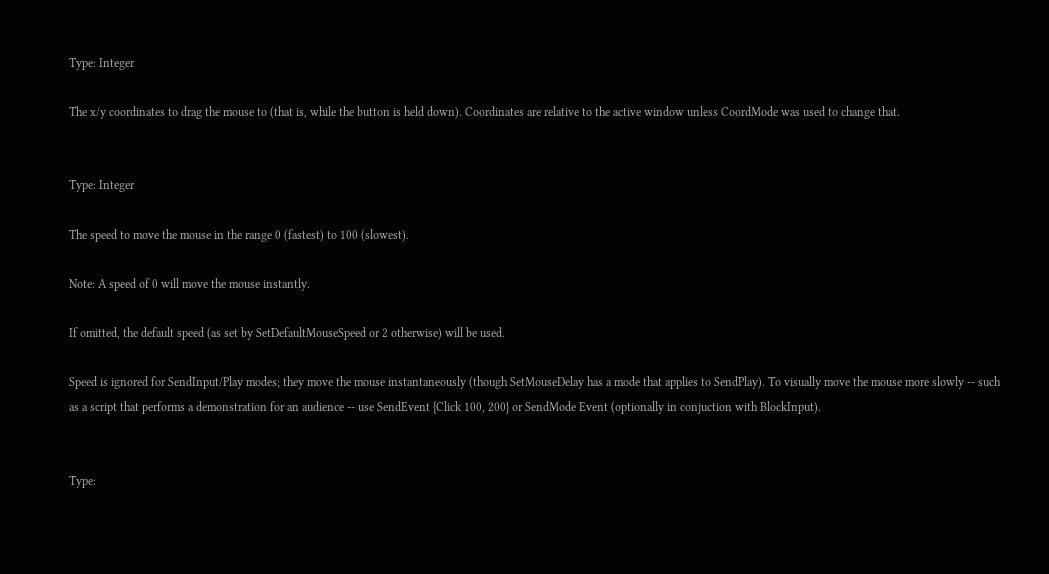Type: Integer

The x/y coordinates to drag the mouse to (that is, while the button is held down). Coordinates are relative to the active window unless CoordMode was used to change that.


Type: Integer

The speed to move the mouse in the range 0 (fastest) to 100 (slowest).

Note: A speed of 0 will move the mouse instantly.

If omitted, the default speed (as set by SetDefaultMouseSpeed or 2 otherwise) will be used.

Speed is ignored for SendInput/Play modes; they move the mouse instantaneously (though SetMouseDelay has a mode that applies to SendPlay). To visually move the mouse more slowly -- such as a script that performs a demonstration for an audience -- use SendEvent {Click 100, 200} or SendMode Event (optionally in conjuction with BlockInput).


Type: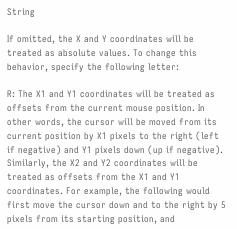String

If omitted, the X and Y coordinates will be treated as absolute values. To change this behavior, specify the following letter:

R: The X1 and Y1 coordinates will be treated as offsets from the current mouse position. In other words, the cursor will be moved from its current position by X1 pixels to the right (left if negative) and Y1 pixels down (up if negative). Similarly, the X2 and Y2 coordinates will be treated as offsets from the X1 and Y1 coordinates. For example, the following would first move the cursor down and to the right by 5 pixels from its starting position, and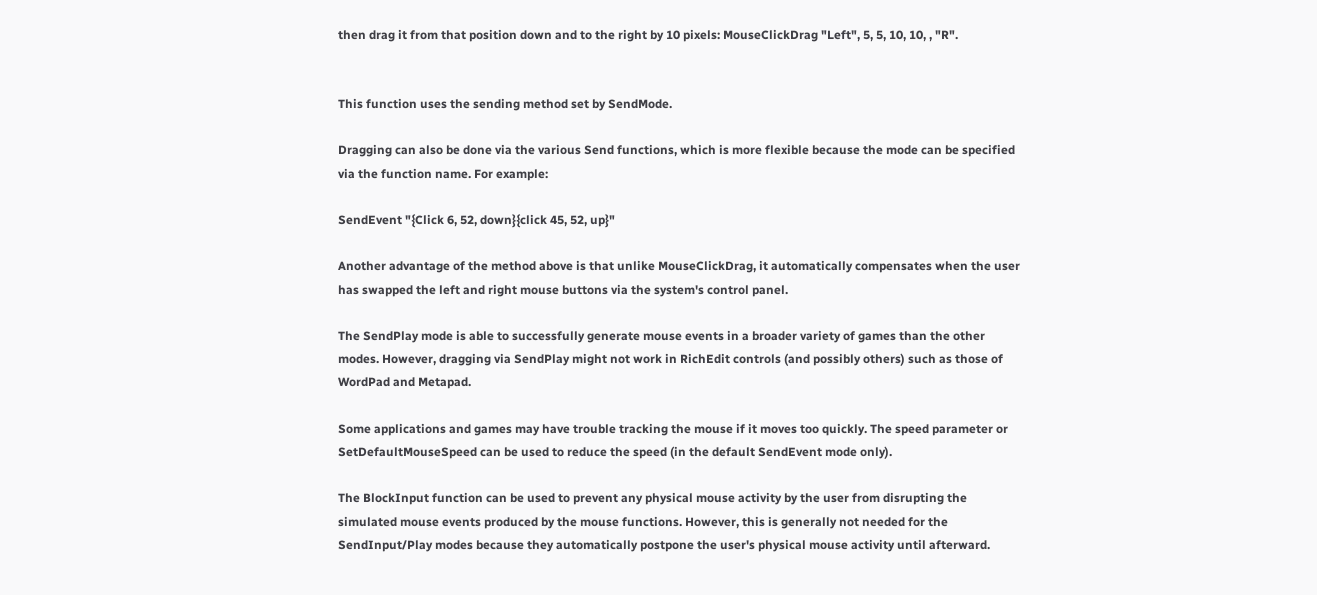then drag it from that position down and to the right by 10 pixels: MouseClickDrag "Left", 5, 5, 10, 10, , "R".


This function uses the sending method set by SendMode.

Dragging can also be done via the various Send functions, which is more flexible because the mode can be specified via the function name. For example:

SendEvent "{Click 6, 52, down}{click 45, 52, up}"

Another advantage of the method above is that unlike MouseClickDrag, it automatically compensates when the user has swapped the left and right mouse buttons via the system's control panel.

The SendPlay mode is able to successfully generate mouse events in a broader variety of games than the other modes. However, dragging via SendPlay might not work in RichEdit controls (and possibly others) such as those of WordPad and Metapad.

Some applications and games may have trouble tracking the mouse if it moves too quickly. The speed parameter or SetDefaultMouseSpeed can be used to reduce the speed (in the default SendEvent mode only).

The BlockInput function can be used to prevent any physical mouse activity by the user from disrupting the simulated mouse events produced by the mouse functions. However, this is generally not needed for the SendInput/Play modes because they automatically postpone the user's physical mouse activity until afterward.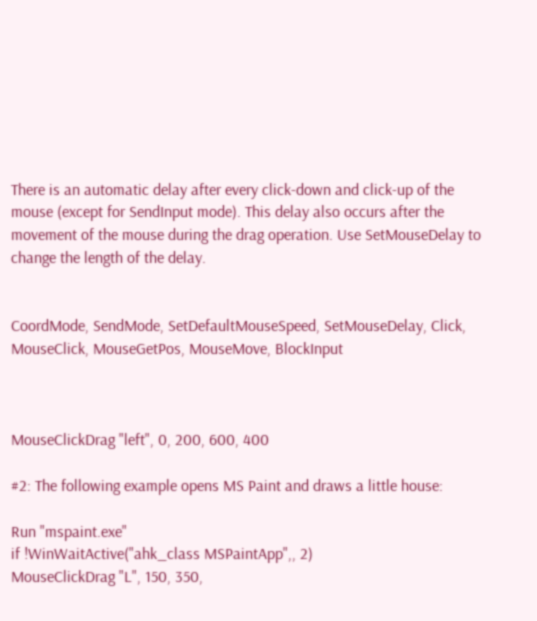There is an automatic delay after every click-down and click-up of the mouse (except for SendInput mode). This delay also occurs after the movement of the mouse during the drag operation. Use SetMouseDelay to change the length of the delay.


CoordMode, SendMode, SetDefaultMouseSpeed, SetMouseDelay, Click, MouseClick, MouseGetPos, MouseMove, BlockInput



MouseClickDrag "left", 0, 200, 600, 400

#2: The following example opens MS Paint and draws a little house:

Run "mspaint.exe"
if !WinWaitActive("ahk_class MSPaintApp",, 2)
MouseClickDrag "L", 150, 350,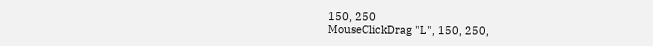150, 250
MouseClickDrag "L", 150, 250,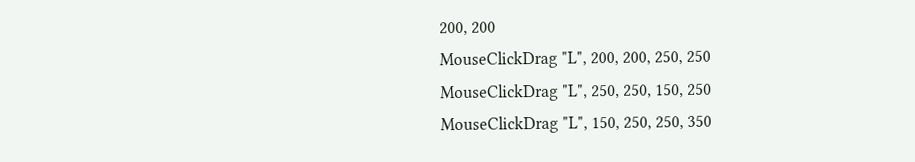200, 200
MouseClickDrag "L", 200, 200, 250, 250
MouseClickDrag "L", 250, 250, 150, 250
MouseClickDrag "L", 150, 250, 250, 350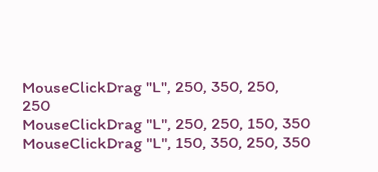MouseClickDrag "L", 250, 350, 250, 250
MouseClickDrag "L", 250, 250, 150, 350
MouseClickDrag "L", 150, 350, 250, 350